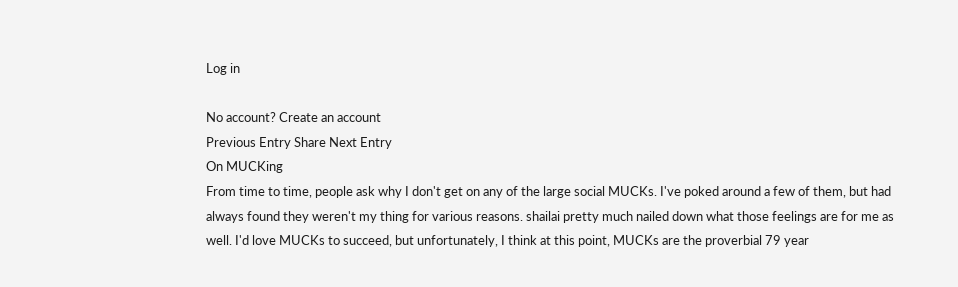Log in

No account? Create an account
Previous Entry Share Next Entry
On MUCKing
From time to time, people ask why I don't get on any of the large social MUCKs. I've poked around a few of them, but had always found they weren't my thing for various reasons. shailai pretty much nailed down what those feelings are for me as well. I'd love MUCKs to succeed, but unfortunately, I think at this point, MUCKs are the proverbial 79 year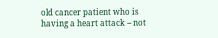old cancer patient who is having a heart attack -- not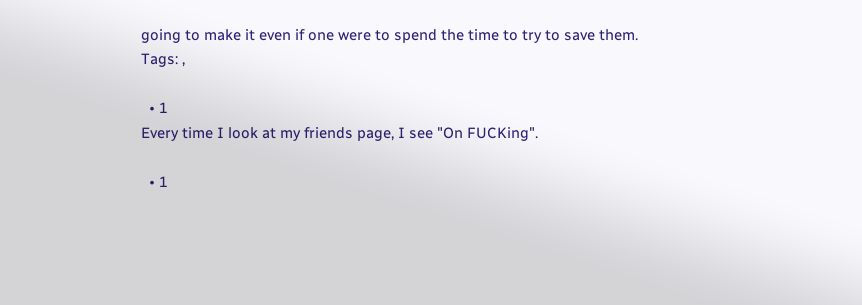going to make it even if one were to spend the time to try to save them.
Tags: ,

  • 1
Every time I look at my friends page, I see "On FUCKing".

  • 1